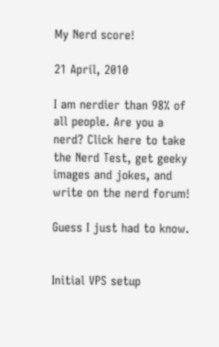My Nerd score!

21 April, 2010

I am nerdier than 98% of all people. Are you a nerd? Click here to take the Nerd Test, get geeky images and jokes, and write on the nerd forum!

Guess I just had to know.


Initial VPS setup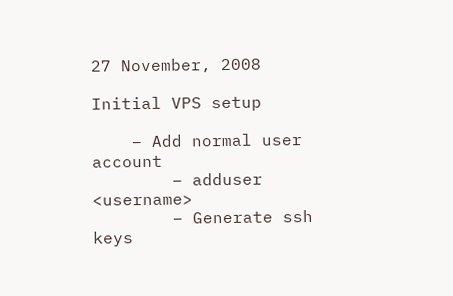27 November, 2008

Initial VPS setup

    – Add normal user account
        – adduser <username>
        – Generate ssh keys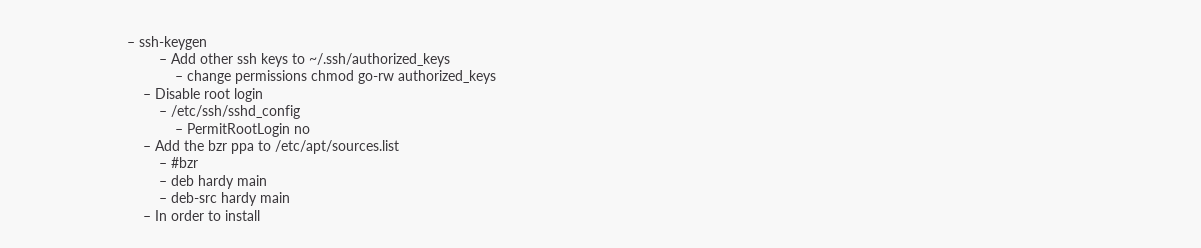– ssh-keygen
        – Add other ssh keys to ~/.ssh/authorized_keys
            – change permissions chmod go-rw authorized_keys
    – Disable root login
        – /etc/ssh/sshd_config
            – PermitRootLogin no
    – Add the bzr ppa to /etc/apt/sources.list
        – #bzr
        – deb hardy main
        – deb-src hardy main
    – In order to install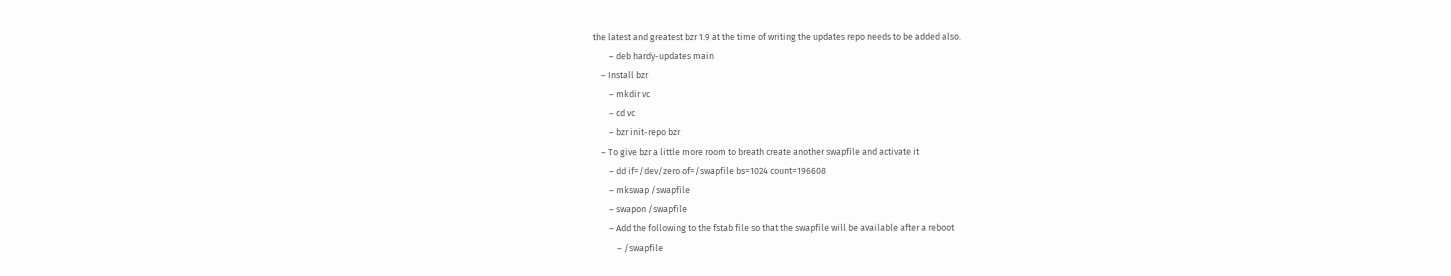the latest and greatest bzr 1.9 at the time of writing the updates repo needs to be added also.
        – deb hardy-updates main
    – Install bzr
        – mkdir vc
        – cd vc
        – bzr init-repo bzr
    – To give bzr a little more room to breath create another swapfile and activate it
        – dd if=/dev/zero of=/swapfile bs=1024 count=196608
        – mkswap /swapfile
        – swapon /swapfile
        – Add the following to the fstab file so that the swapfile will be available after a reboot
            – /swapfile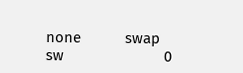none           swap     sw                         0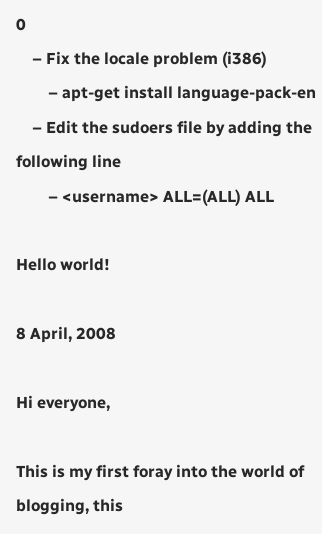0
    – Fix the locale problem (i386)
        – apt-get install language-pack-en
    – Edit the sudoers file by adding the following line
        – <username> ALL=(ALL) ALL

Hello world!

8 April, 2008

Hi everyone,

This is my first foray into the world of blogging, this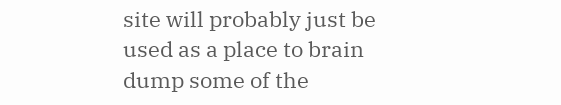site will probably just be used as a place to brain dump some of the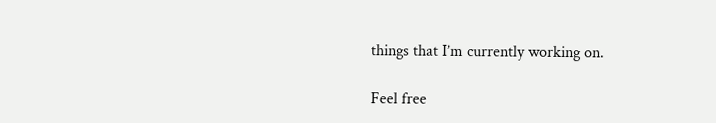things that I’m currently working on.

Feel free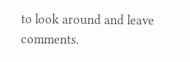to look around and leave comments.